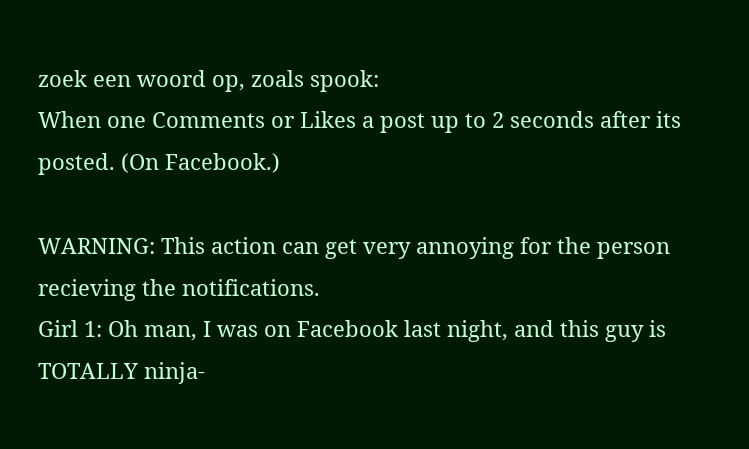zoek een woord op, zoals spook:
When one Comments or Likes a post up to 2 seconds after its posted. (On Facebook.)

WARNING: This action can get very annoying for the person recieving the notifications.
Girl 1: Oh man, I was on Facebook last night, and this guy is TOTALLY ninja-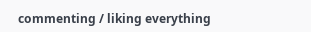commenting / liking everything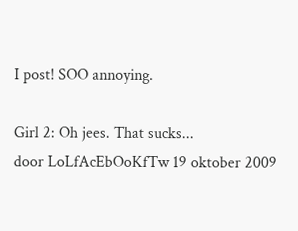I post! SOO annoying.

Girl 2: Oh jees. That sucks...
door LoLfAcEbOoKfTw 19 oktober 2009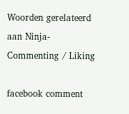Woorden gerelateerd aan Ninja-Commenting / Liking

facebook comment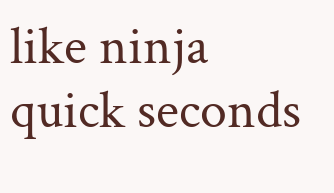like ninja quick seconds